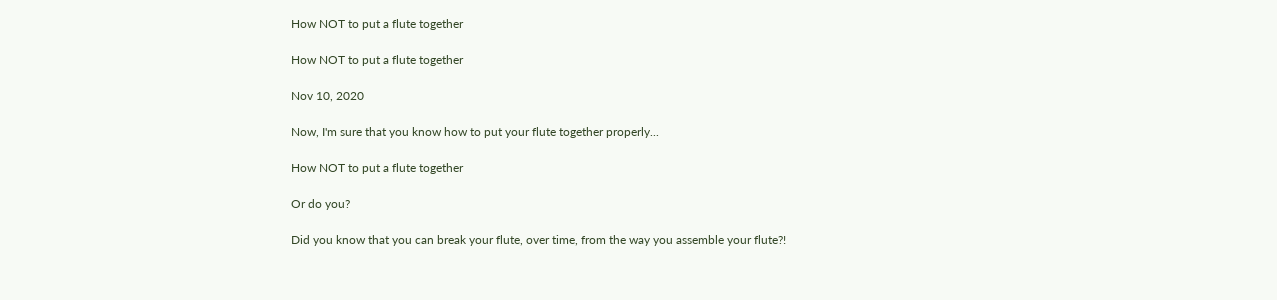How NOT to put a flute together

How NOT to put a flute together

Nov 10, 2020

Now, I'm sure that you know how to put your flute together properly...

How NOT to put a flute together

Or do you?

Did you know that you can break your flute, over time, from the way you assemble your flute?!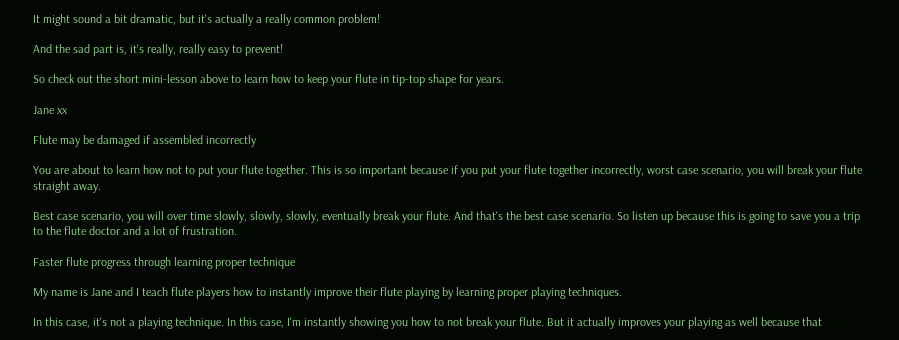It might sound a bit dramatic, but it's actually a really common problem!

And the sad part is, it's really, really easy to prevent!

So check out the short mini-lesson above to learn how to keep your flute in tip-top shape for years.

Jane xx

Flute may be damaged if assembled incorrectly

You are about to learn how not to put your flute together. This is so important because if you put your flute together incorrectly, worst case scenario, you will break your flute straight away.

Best case scenario, you will over time slowly, slowly, slowly, eventually break your flute. And that's the best case scenario. So listen up because this is going to save you a trip to the flute doctor and a lot of frustration.

Faster flute progress through learning proper technique

My name is Jane and I teach flute players how to instantly improve their flute playing by learning proper playing techniques.

In this case, it's not a playing technique. In this case, I'm instantly showing you how to not break your flute. But it actually improves your playing as well because that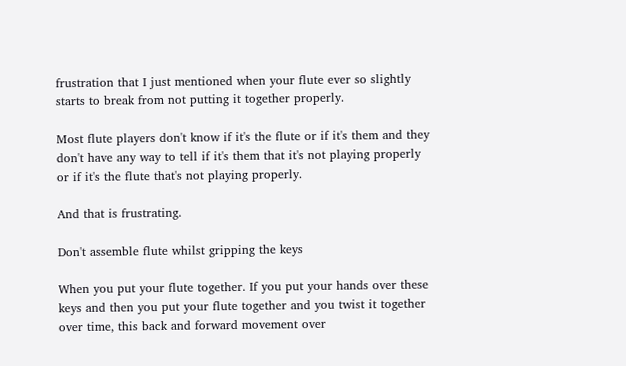frustration that I just mentioned when your flute ever so slightly starts to break from not putting it together properly.

Most flute players don't know if it's the flute or if it's them and they don't have any way to tell if it's them that it's not playing properly or if it's the flute that's not playing properly.

And that is frustrating.

Don't assemble flute whilst gripping the keys

When you put your flute together. If you put your hands over these keys and then you put your flute together and you twist it together over time, this back and forward movement over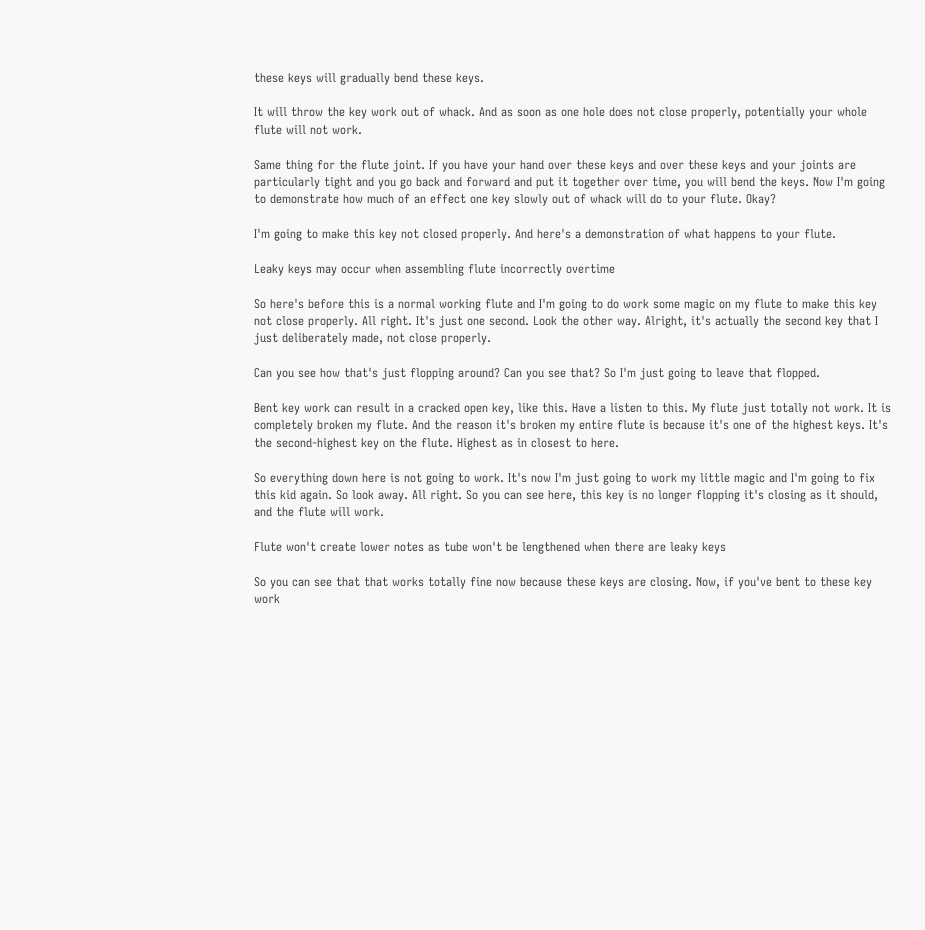these keys will gradually bend these keys.

It will throw the key work out of whack. And as soon as one hole does not close properly, potentially your whole flute will not work.

Same thing for the flute joint. If you have your hand over these keys and over these keys and your joints are particularly tight and you go back and forward and put it together over time, you will bend the keys. Now I'm going to demonstrate how much of an effect one key slowly out of whack will do to your flute. Okay?

I'm going to make this key not closed properly. And here's a demonstration of what happens to your flute.

Leaky keys may occur when assembling flute incorrectly overtime

So here's before this is a normal working flute and I'm going to do work some magic on my flute to make this key not close properly. All right. It's just one second. Look the other way. Alright, it's actually the second key that I just deliberately made, not close properly.

Can you see how that's just flopping around? Can you see that? So I'm just going to leave that flopped.

Bent key work can result in a cracked open key, like this. Have a listen to this. My flute just totally not work. It is completely broken my flute. And the reason it's broken my entire flute is because it's one of the highest keys. It's the second-highest key on the flute. Highest as in closest to here.

So everything down here is not going to work. It's now I'm just going to work my little magic and I'm going to fix this kid again. So look away. All right. So you can see here, this key is no longer flopping it's closing as it should, and the flute will work.

Flute won't create lower notes as tube won't be lengthened when there are leaky keys

So you can see that that works totally fine now because these keys are closing. Now, if you've bent to these key work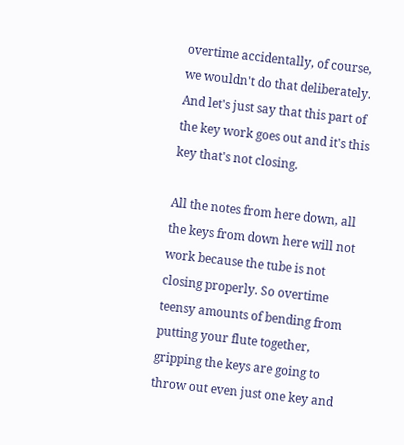overtime accidentally, of course, we wouldn't do that deliberately. And let's just say that this part of the key work goes out and it's this key that's not closing.

All the notes from here down, all the keys from down here will not work because the tube is not closing properly. So overtime teensy amounts of bending from putting your flute together, gripping the keys are going to throw out even just one key and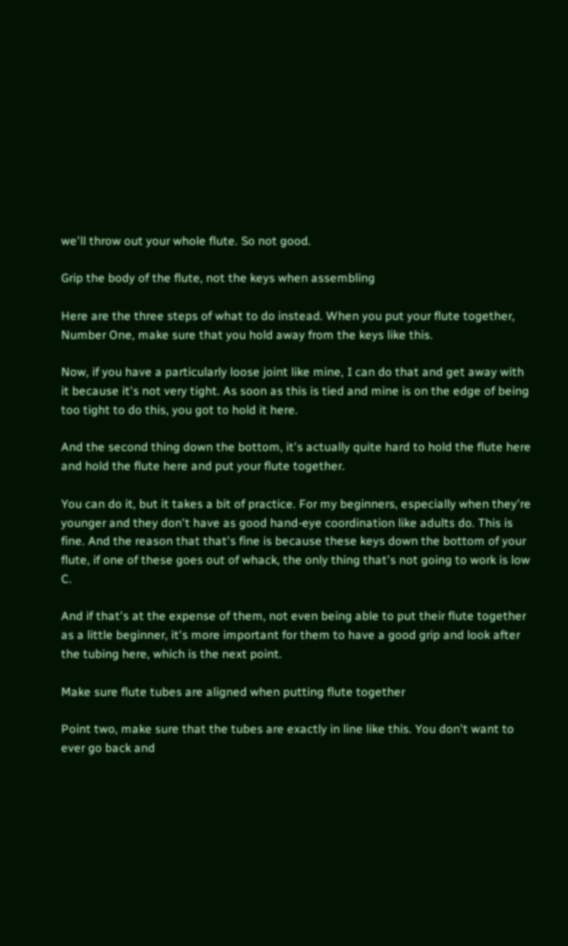we'll throw out your whole flute. So not good.

Grip the body of the flute, not the keys when assembling

Here are the three steps of what to do instead. When you put your flute together, Number One, make sure that you hold away from the keys like this.

Now, if you have a particularly loose joint like mine, I can do that and get away with it because it's not very tight. As soon as this is tied and mine is on the edge of being too tight to do this, you got to hold it here.

And the second thing down the bottom, it's actually quite hard to hold the flute here and hold the flute here and put your flute together.

You can do it, but it takes a bit of practice. For my beginners, especially when they're younger and they don't have as good hand-eye coordination like adults do. This is fine. And the reason that that's fine is because these keys down the bottom of your flute, if one of these goes out of whack, the only thing that's not going to work is low C.

And if that's at the expense of them, not even being able to put their flute together as a little beginner, it's more important for them to have a good grip and look after the tubing here, which is the next point.

Make sure flute tubes are aligned when putting flute together

Point two, make sure that the tubes are exactly in line like this. You don't want to ever go back and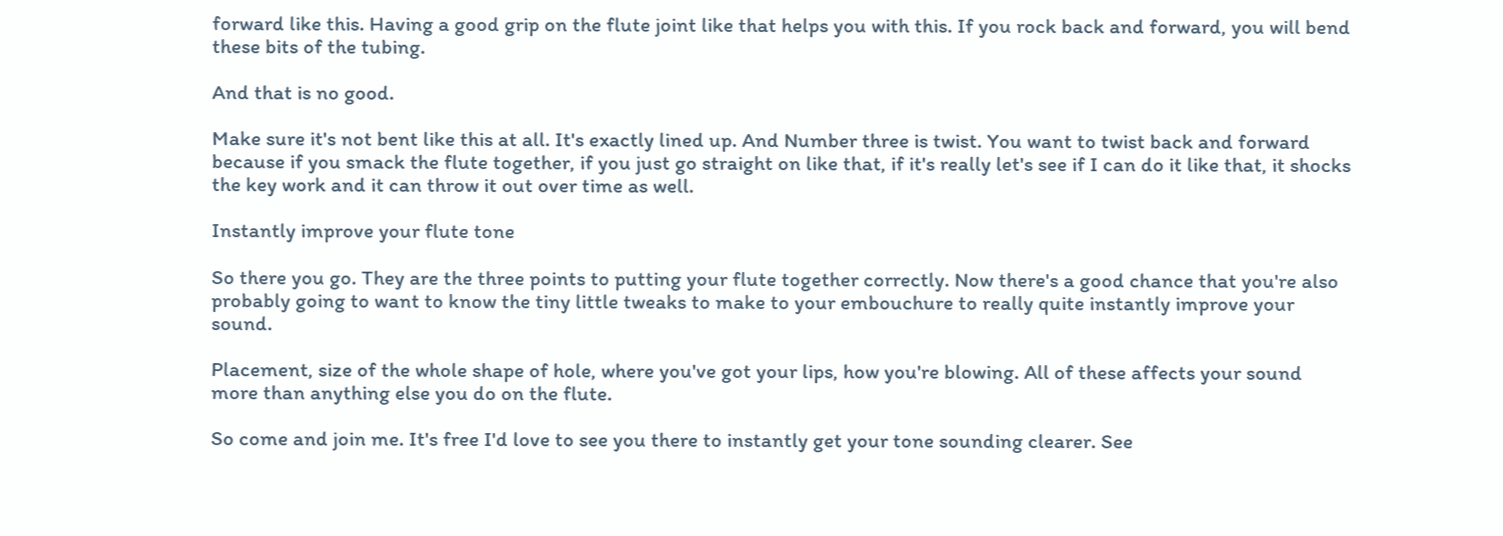forward like this. Having a good grip on the flute joint like that helps you with this. If you rock back and forward, you will bend these bits of the tubing.

And that is no good.

Make sure it's not bent like this at all. It's exactly lined up. And Number three is twist. You want to twist back and forward because if you smack the flute together, if you just go straight on like that, if it's really let's see if I can do it like that, it shocks the key work and it can throw it out over time as well.

Instantly improve your flute tone

So there you go. They are the three points to putting your flute together correctly. Now there's a good chance that you're also probably going to want to know the tiny little tweaks to make to your embouchure to really quite instantly improve your sound.

Placement, size of the whole shape of hole, where you've got your lips, how you're blowing. All of these affects your sound more than anything else you do on the flute.

So come and join me. It's free I'd love to see you there to instantly get your tone sounding clearer. See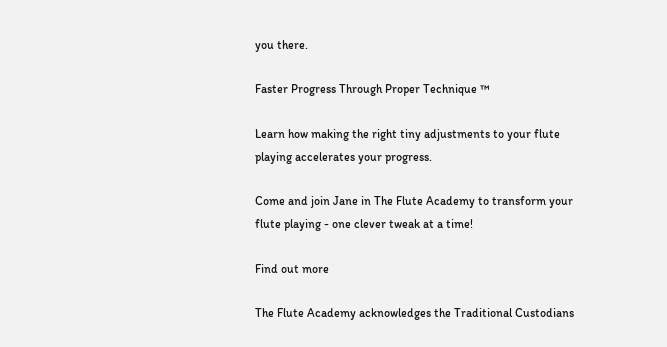you there.

Faster Progress Through Proper Technique ™

Learn how making the right tiny adjustments to your flute playing accelerates your progress.

Come and join Jane in The Flute Academy to transform your flute playing - one clever tweak at a time!

Find out more

The Flute Academy acknowledges the Traditional Custodians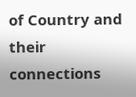of Country and their connections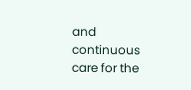and continuous care for the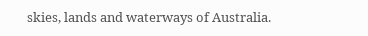skies, lands and waterways of Australia.